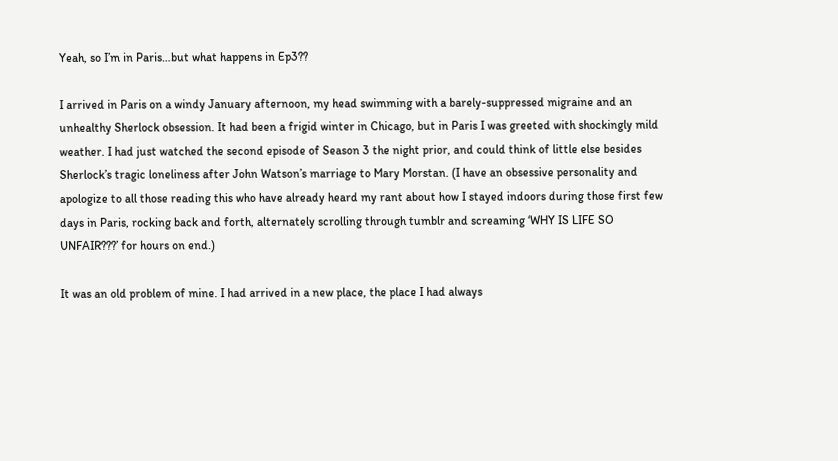Yeah, so I’m in Paris…but what happens in Ep3??

I arrived in Paris on a windy January afternoon, my head swimming with a barely-suppressed migraine and an unhealthy Sherlock obsession. It had been a frigid winter in Chicago, but in Paris I was greeted with shockingly mild weather. I had just watched the second episode of Season 3 the night prior, and could think of little else besides Sherlock’s tragic loneliness after John Watson’s marriage to Mary Morstan. (I have an obsessive personality and apologize to all those reading this who have already heard my rant about how I stayed indoors during those first few days in Paris, rocking back and forth, alternately scrolling through tumblr and screaming ‘WHY IS LIFE SO UNFAIR???’ for hours on end.)

It was an old problem of mine. I had arrived in a new place, the place I had always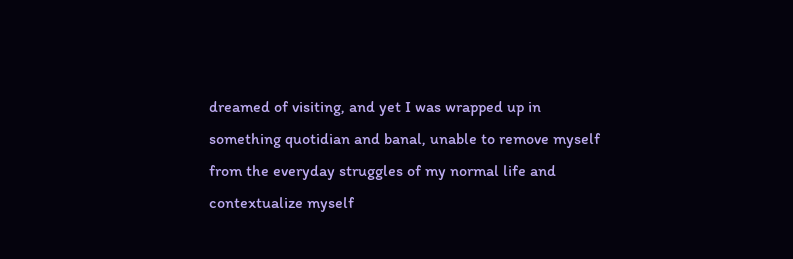dreamed of visiting, and yet I was wrapped up in something quotidian and banal, unable to remove myself from the everyday struggles of my normal life and contextualize myself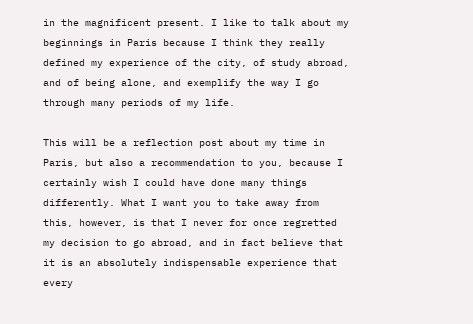in the magnificent present. I like to talk about my beginnings in Paris because I think they really defined my experience of the city, of study abroad, and of being alone, and exemplify the way I go through many periods of my life.

This will be a reflection post about my time in Paris, but also a recommendation to you, because I certainly wish I could have done many things differently. What I want you to take away from this, however, is that I never for once regretted my decision to go abroad, and in fact believe that it is an absolutely indispensable experience that every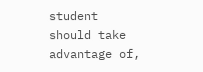student should take advantage of,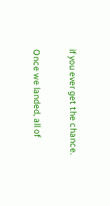if you ever get the chance.

Once we landed, all of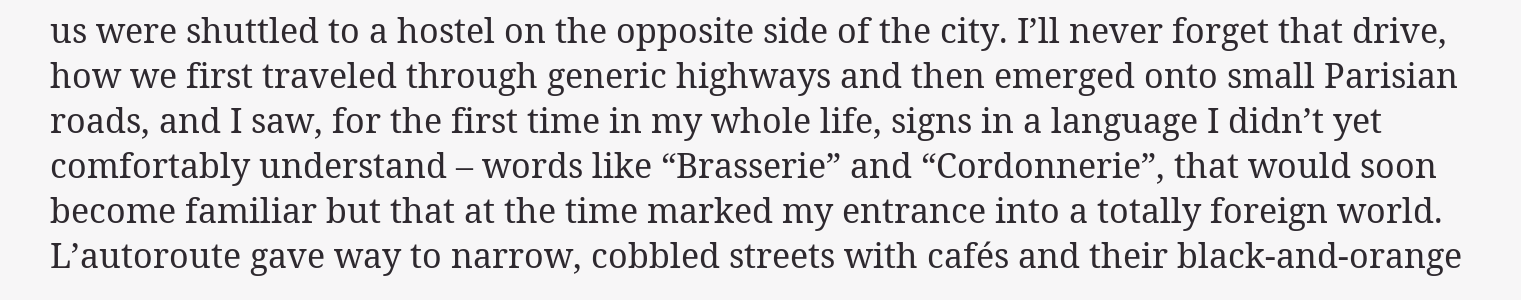us were shuttled to a hostel on the opposite side of the city. I’ll never forget that drive, how we first traveled through generic highways and then emerged onto small Parisian roads, and I saw, for the first time in my whole life, signs in a language I didn’t yet comfortably understand – words like “Brasserie” and “Cordonnerie”, that would soon become familiar but that at the time marked my entrance into a totally foreign world. L’autoroute gave way to narrow, cobbled streets with cafés and their black-and-orange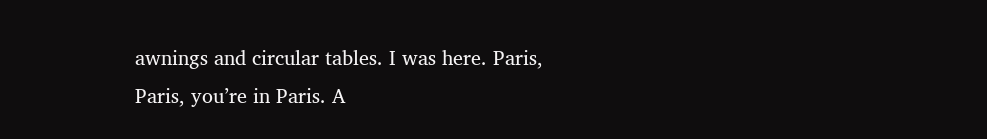awnings and circular tables. I was here. Paris, Paris, you’re in Paris. A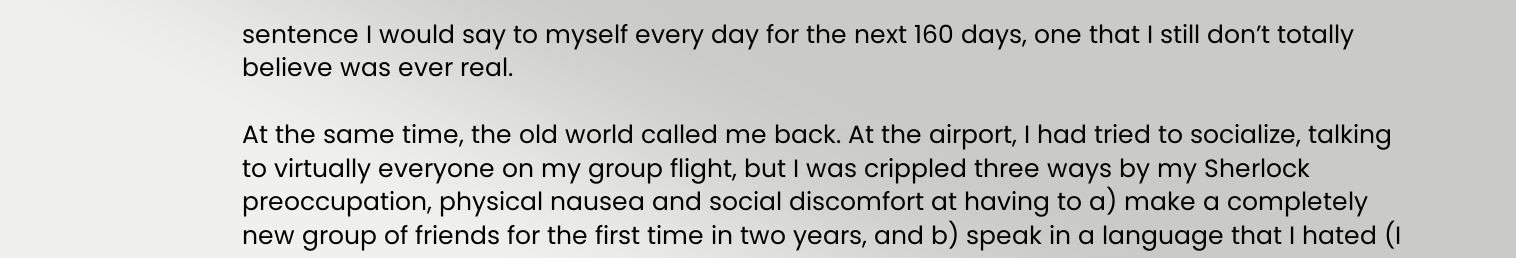sentence I would say to myself every day for the next 160 days, one that I still don’t totally believe was ever real.

At the same time, the old world called me back. At the airport, I had tried to socialize, talking to virtually everyone on my group flight, but I was crippled three ways by my Sherlock preoccupation, physical nausea and social discomfort at having to a) make a completely new group of friends for the first time in two years, and b) speak in a language that I hated (I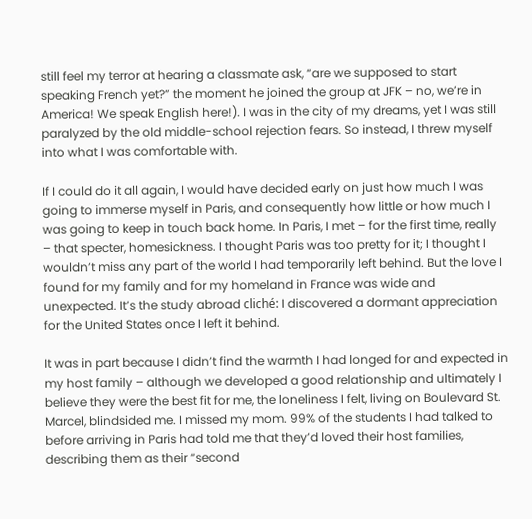still feel my terror at hearing a classmate ask, “are we supposed to start speaking French yet?” the moment he joined the group at JFK – no, we’re in America! We speak English here!). I was in the city of my dreams, yet I was still paralyzed by the old middle-school rejection fears. So instead, I threw myself into what I was comfortable with.

If I could do it all again, I would have decided early on just how much I was going to immerse myself in Paris, and consequently how little or how much I was going to keep in touch back home. In Paris, I met – for the first time, really – that specter, homesickness. I thought Paris was too pretty for it; I thought I wouldn’t miss any part of the world I had temporarily left behind. But the love I found for my family and for my homeland in France was wide and unexpected. It’s the study abroad cliché: I discovered a dormant appreciation for the United States once I left it behind.

It was in part because I didn’t find the warmth I had longed for and expected in my host family – although we developed a good relationship and ultimately I believe they were the best fit for me, the loneliness I felt, living on Boulevard St. Marcel, blindsided me. I missed my mom. 99% of the students I had talked to before arriving in Paris had told me that they’d loved their host families, describing them as their “second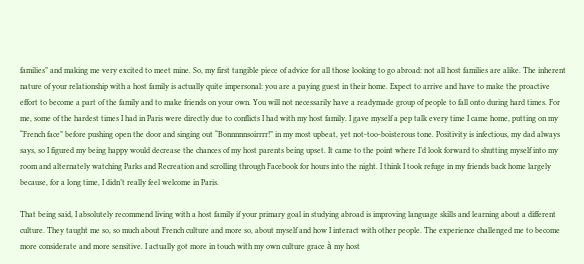families” and making me very excited to meet mine. So, my first tangible piece of advice for all those looking to go abroad: not all host families are alike. The inherent nature of your relationship with a host family is actually quite impersonal: you are a paying guest in their home. Expect to arrive and have to make the proactive effort to become a part of the family and to make friends on your own. You will not necessarily have a readymade group of people to fall onto during hard times. For me, some of the hardest times I had in Paris were directly due to conflicts I had with my host family. I gave myself a pep talk every time I came home, putting on my “French face” before pushing open the door and singing out “Bonnnnnsoirrrr!” in my most upbeat, yet not-too-boisterous tone. Positivity is infectious, my dad always says, so I figured my being happy would decrease the chances of my host parents being upset. It came to the point where I’d look forward to shutting myself into my room and alternately watching Parks and Recreation and scrolling through Facebook for hours into the night. I think I took refuge in my friends back home largely because, for a long time, I didn’t really feel welcome in Paris.

That being said, I absolutely recommend living with a host family if your primary goal in studying abroad is improving language skills and learning about a different culture. They taught me so, so much about French culture and more so, about myself and how I interact with other people. The experience challenged me to become more considerate and more sensitive. I actually got more in touch with my own culture grace à my host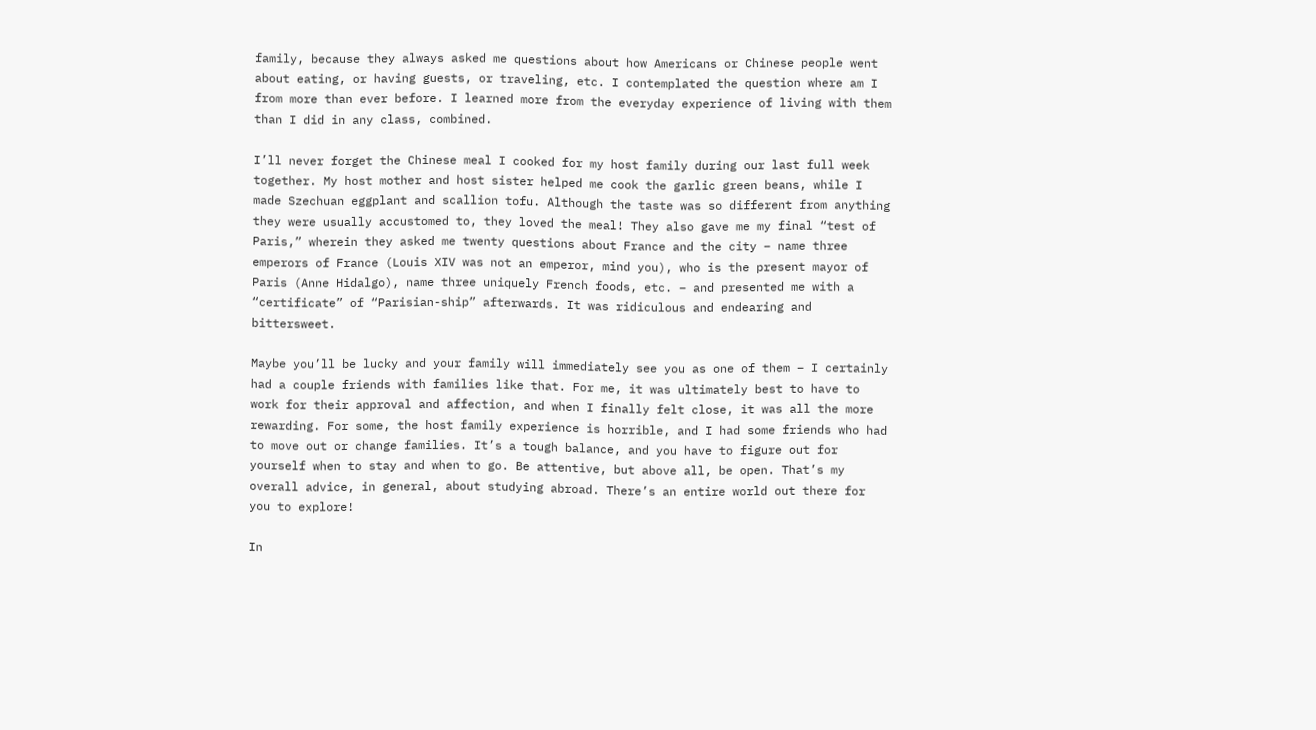family, because they always asked me questions about how Americans or Chinese people went about eating, or having guests, or traveling, etc. I contemplated the question where am I from more than ever before. I learned more from the everyday experience of living with them than I did in any class, combined.

I’ll never forget the Chinese meal I cooked for my host family during our last full week together. My host mother and host sister helped me cook the garlic green beans, while I made Szechuan eggplant and scallion tofu. Although the taste was so different from anything they were usually accustomed to, they loved the meal! They also gave me my final “test of Paris,” wherein they asked me twenty questions about France and the city – name three emperors of France (Louis XIV was not an emperor, mind you), who is the present mayor of Paris (Anne Hidalgo), name three uniquely French foods, etc. – and presented me with a “certificate” of “Parisian-ship” afterwards. It was ridiculous and endearing and bittersweet.

Maybe you’ll be lucky and your family will immediately see you as one of them – I certainly had a couple friends with families like that. For me, it was ultimately best to have to work for their approval and affection, and when I finally felt close, it was all the more rewarding. For some, the host family experience is horrible, and I had some friends who had to move out or change families. It’s a tough balance, and you have to figure out for yourself when to stay and when to go. Be attentive, but above all, be open. That’s my overall advice, in general, about studying abroad. There’s an entire world out there for you to explore!

In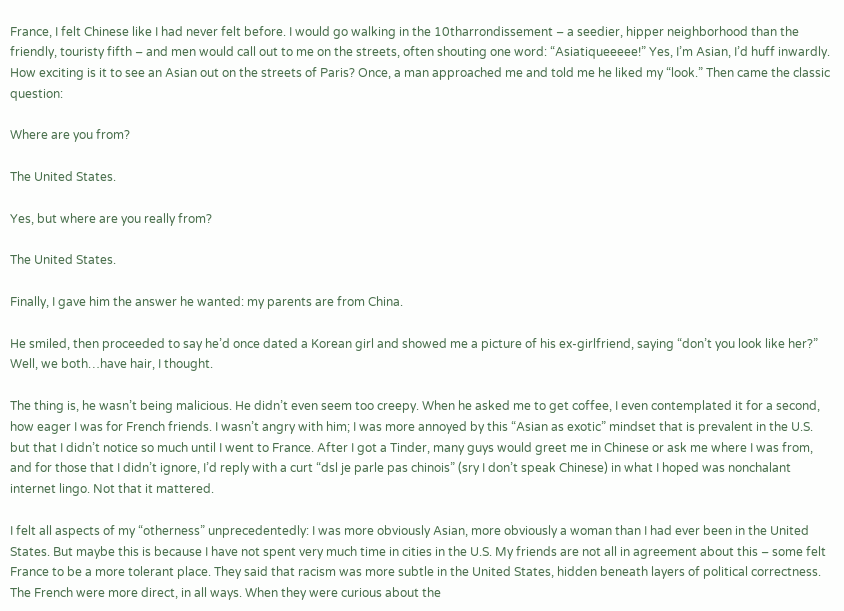France, I felt Chinese like I had never felt before. I would go walking in the 10tharrondissement – a seedier, hipper neighborhood than the friendly, touristy fifth – and men would call out to me on the streets, often shouting one word: “Asiatiqueeeee!” Yes, I’m Asian, I’d huff inwardly. How exciting is it to see an Asian out on the streets of Paris? Once, a man approached me and told me he liked my “look.” Then came the classic question:

Where are you from?

The United States.

Yes, but where are you really from?

The United States.

Finally, I gave him the answer he wanted: my parents are from China.

He smiled, then proceeded to say he’d once dated a Korean girl and showed me a picture of his ex-girlfriend, saying “don’t you look like her?” Well, we both…have hair, I thought.

The thing is, he wasn’t being malicious. He didn’t even seem too creepy. When he asked me to get coffee, I even contemplated it for a second, how eager I was for French friends. I wasn’t angry with him; I was more annoyed by this “Asian as exotic” mindset that is prevalent in the U.S. but that I didn’t notice so much until I went to France. After I got a Tinder, many guys would greet me in Chinese or ask me where I was from, and for those that I didn’t ignore, I’d reply with a curt “dsl je parle pas chinois” (sry I don’t speak Chinese) in what I hoped was nonchalant internet lingo. Not that it mattered.

I felt all aspects of my “otherness” unprecedentedly: I was more obviously Asian, more obviously a woman than I had ever been in the United States. But maybe this is because I have not spent very much time in cities in the U.S. My friends are not all in agreement about this – some felt France to be a more tolerant place. They said that racism was more subtle in the United States, hidden beneath layers of political correctness. The French were more direct, in all ways. When they were curious about the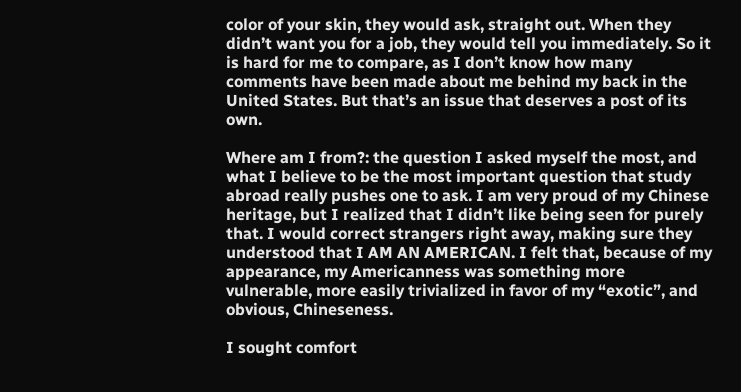color of your skin, they would ask, straight out. When they didn’t want you for a job, they would tell you immediately. So it is hard for me to compare, as I don’t know how many comments have been made about me behind my back in the United States. But that’s an issue that deserves a post of its own.

Where am I from?: the question I asked myself the most, and what I believe to be the most important question that study abroad really pushes one to ask. I am very proud of my Chinese heritage, but I realized that I didn’t like being seen for purely that. I would correct strangers right away, making sure they understood that I AM AN AMERICAN. I felt that, because of my appearance, my Americanness was something more vulnerable, more easily trivialized in favor of my “exotic”, and obvious, Chineseness.

I sought comfort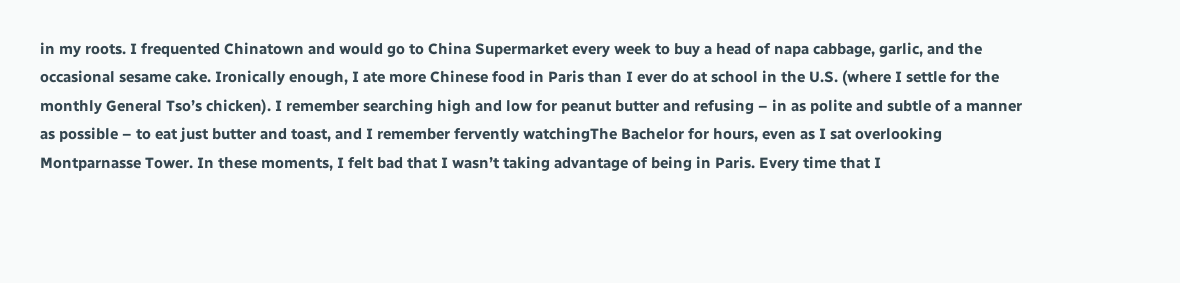in my roots. I frequented Chinatown and would go to China Supermarket every week to buy a head of napa cabbage, garlic, and the occasional sesame cake. Ironically enough, I ate more Chinese food in Paris than I ever do at school in the U.S. (where I settle for the monthly General Tso’s chicken). I remember searching high and low for peanut butter and refusing – in as polite and subtle of a manner as possible – to eat just butter and toast, and I remember fervently watchingThe Bachelor for hours, even as I sat overlooking Montparnasse Tower. In these moments, I felt bad that I wasn’t taking advantage of being in Paris. Every time that I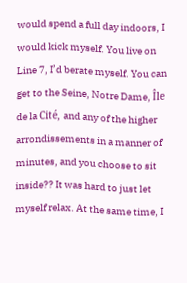would spend a full day indoors, I would kick myself. You live on Line 7, I’d berate myself. You can get to the Seine, Notre Dame, Île de la Cité, and any of the higher arrondissements in a manner of minutes, and you choose to sit inside?? It was hard to just let myself relax. At the same time, I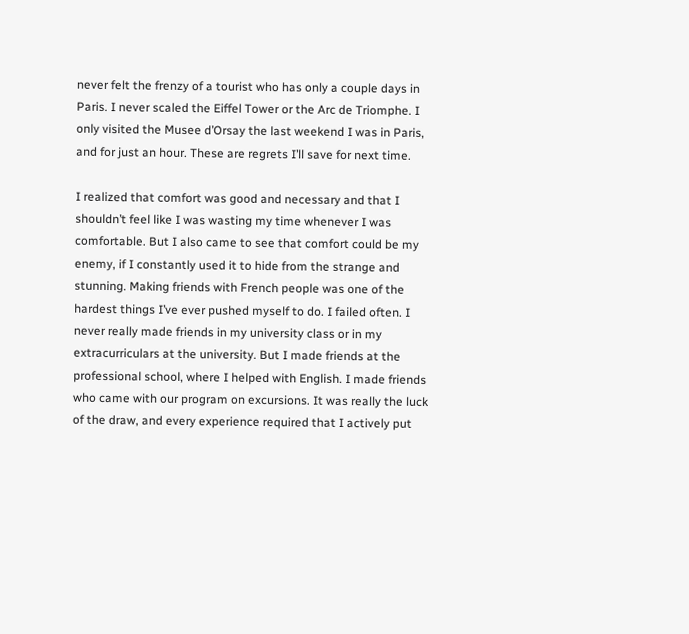never felt the frenzy of a tourist who has only a couple days in Paris. I never scaled the Eiffel Tower or the Arc de Triomphe. I only visited the Musee d’Orsay the last weekend I was in Paris, and for just an hour. These are regrets I’ll save for next time.

I realized that comfort was good and necessary and that I shouldn’t feel like I was wasting my time whenever I was comfortable. But I also came to see that comfort could be my enemy, if I constantly used it to hide from the strange and stunning. Making friends with French people was one of the hardest things I’ve ever pushed myself to do. I failed often. I never really made friends in my university class or in my extracurriculars at the university. But I made friends at the professional school, where I helped with English. I made friends who came with our program on excursions. It was really the luck of the draw, and every experience required that I actively put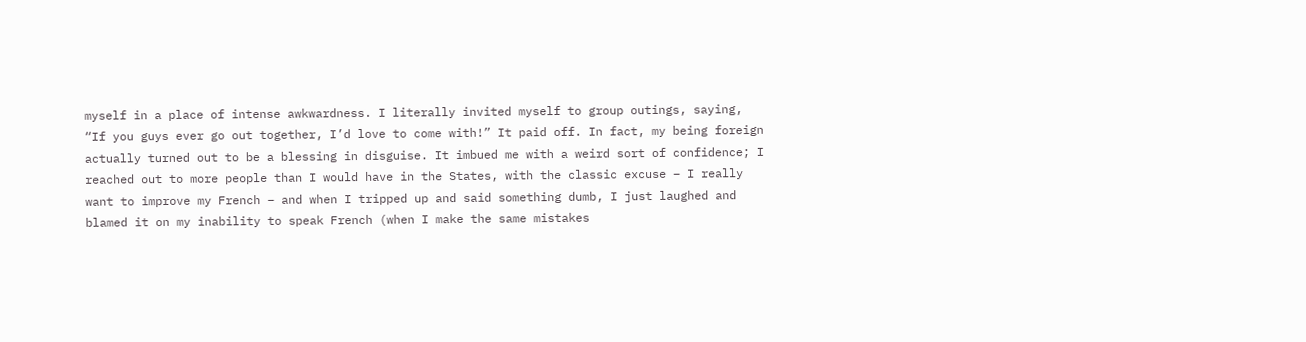myself in a place of intense awkwardness. I literally invited myself to group outings, saying, “If you guys ever go out together, I’d love to come with!” It paid off. In fact, my being foreign actually turned out to be a blessing in disguise. It imbued me with a weird sort of confidence; I reached out to more people than I would have in the States, with the classic excuse – I really want to improve my French – and when I tripped up and said something dumb, I just laughed and blamed it on my inability to speak French (when I make the same mistakes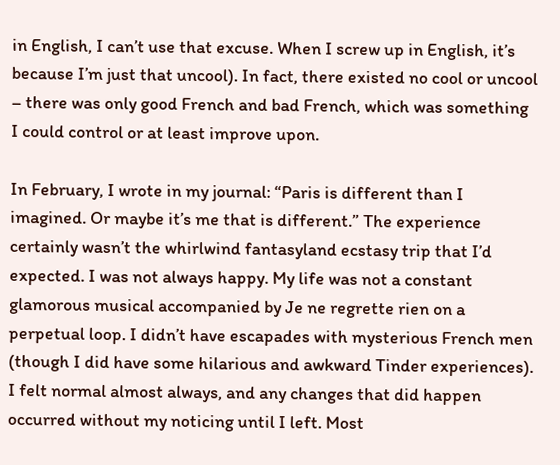in English, I can’t use that excuse. When I screw up in English, it’s because I’m just that uncool). In fact, there existed no cool or uncool – there was only good French and bad French, which was something I could control or at least improve upon.

In February, I wrote in my journal: “Paris is different than I imagined. Or maybe it’s me that is different.” The experience certainly wasn’t the whirlwind fantasyland ecstasy trip that I’d expected. I was not always happy. My life was not a constant glamorous musical accompanied by Je ne regrette rien on a perpetual loop. I didn’t have escapades with mysterious French men (though I did have some hilarious and awkward Tinder experiences). I felt normal almost always, and any changes that did happen occurred without my noticing until I left. Most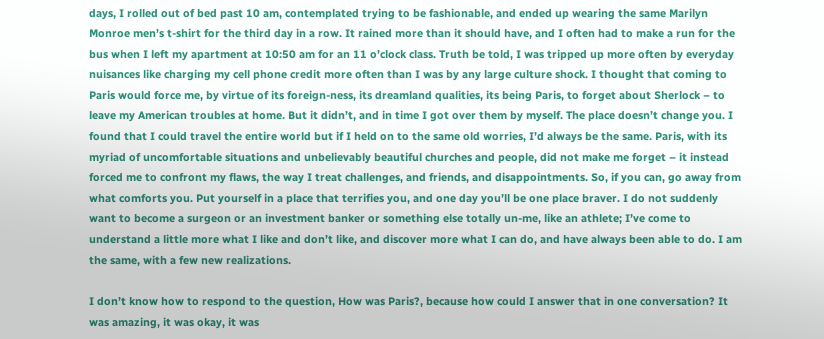days, I rolled out of bed past 10 am, contemplated trying to be fashionable, and ended up wearing the same Marilyn Monroe men’s t-shirt for the third day in a row. It rained more than it should have, and I often had to make a run for the bus when I left my apartment at 10:50 am for an 11 o’clock class. Truth be told, I was tripped up more often by everyday nuisances like charging my cell phone credit more often than I was by any large culture shock. I thought that coming to Paris would force me, by virtue of its foreign-ness, its dreamland qualities, its being Paris, to forget about Sherlock – to leave my American troubles at home. But it didn’t, and in time I got over them by myself. The place doesn’t change you. I found that I could travel the entire world but if I held on to the same old worries, I’d always be the same. Paris, with its myriad of uncomfortable situations and unbelievably beautiful churches and people, did not make me forget – it instead forced me to confront my flaws, the way I treat challenges, and friends, and disappointments. So, if you can, go away from what comforts you. Put yourself in a place that terrifies you, and one day you’ll be one place braver. I do not suddenly want to become a surgeon or an investment banker or something else totally un-me, like an athlete; I’ve come to understand a little more what I like and don’t like, and discover more what I can do, and have always been able to do. I am the same, with a few new realizations.

I don’t know how to respond to the question, How was Paris?, because how could I answer that in one conversation? It was amazing, it was okay, it was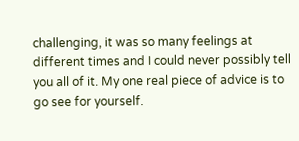challenging, it was so many feelings at different times and I could never possibly tell you all of it. My one real piece of advice is to go see for yourself.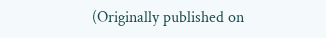(Originally published on